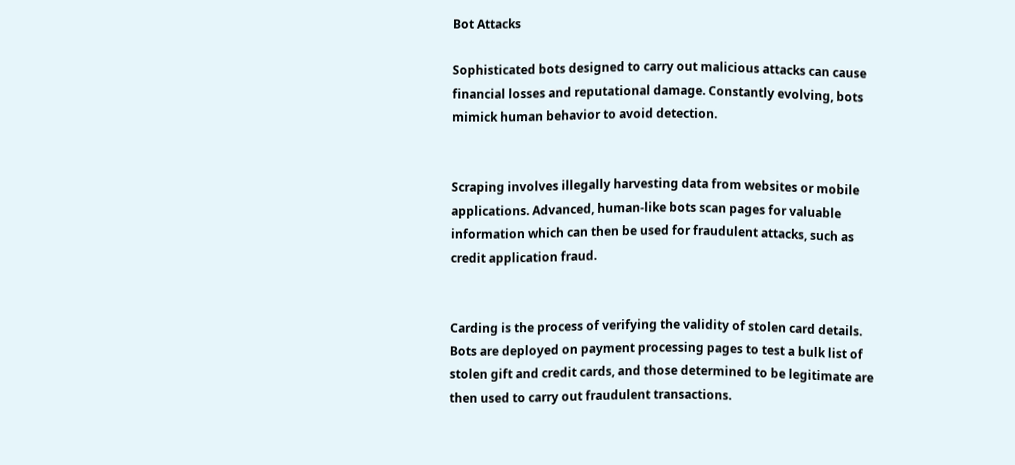Bot Attacks

Sophisticated bots designed to carry out malicious attacks can cause financial losses and reputational damage. Constantly evolving, bots mimick human behavior to avoid detection.


Scraping involves illegally harvesting data from websites or mobile applications. Advanced, human-like bots scan pages for valuable information which can then be used for fraudulent attacks, such as credit application fraud.


Carding is the process of verifying the validity of stolen card details. Bots are deployed on payment processing pages to test a bulk list of stolen gift and credit cards, and those determined to be legitimate are then used to carry out fraudulent transactions.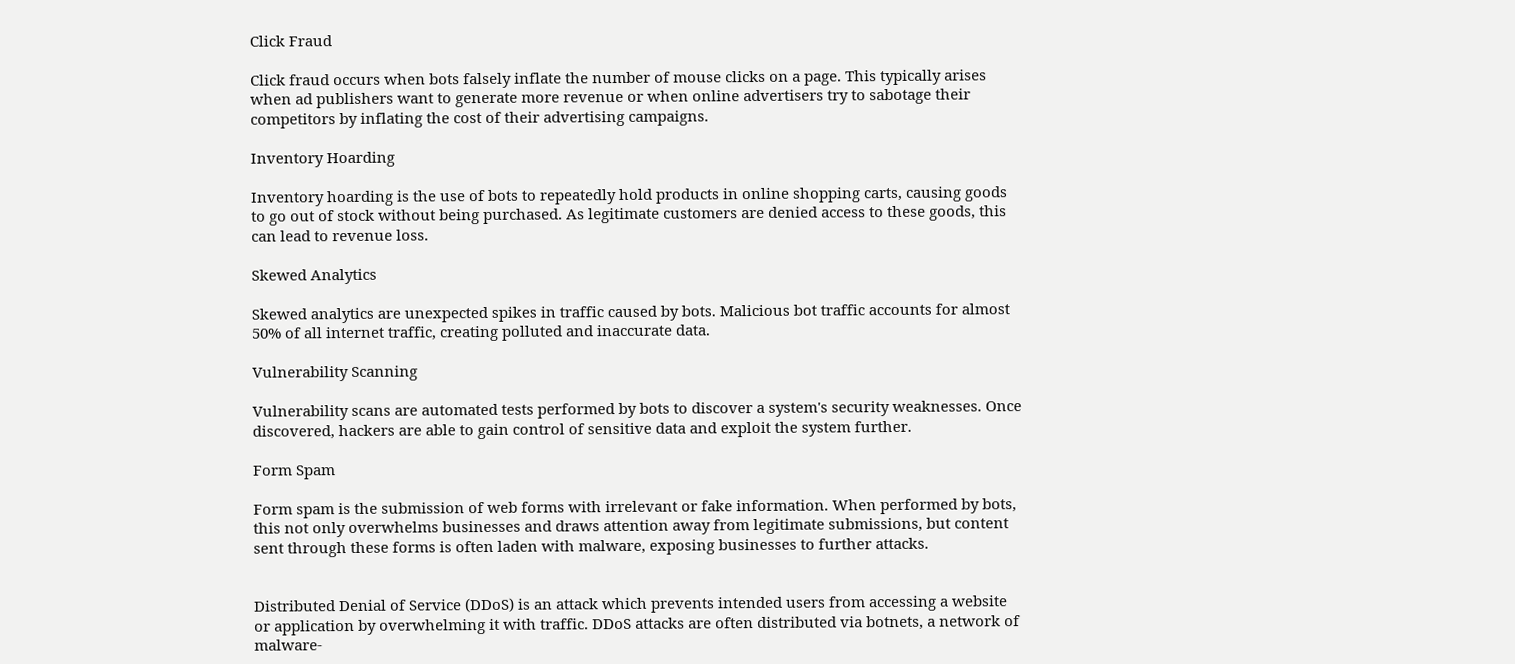Click Fraud

Click fraud occurs when bots falsely inflate the number of mouse clicks on a page. This typically arises when ad publishers want to generate more revenue or when online advertisers try to sabotage their competitors by inflating the cost of their advertising campaigns.

Inventory Hoarding

Inventory hoarding is the use of bots to repeatedly hold products in online shopping carts, causing goods to go out of stock without being purchased. As legitimate customers are denied access to these goods, this can lead to revenue loss.

Skewed Analytics

Skewed analytics are unexpected spikes in traffic caused by bots. Malicious bot traffic accounts for almost 50% of all internet traffic, creating polluted and inaccurate data.

Vulnerability Scanning

Vulnerability scans are automated tests performed by bots to discover a system's security weaknesses. Once discovered, hackers are able to gain control of sensitive data and exploit the system further.

Form Spam

Form spam is the submission of web forms with irrelevant or fake information. When performed by bots, this not only overwhelms businesses and draws attention away from legitimate submissions, but content sent through these forms is often laden with malware, exposing businesses to further attacks.


Distributed Denial of Service (DDoS) is an attack which prevents intended users from accessing a website or application by overwhelming it with traffic. DDoS attacks are often distributed via botnets, a network of malware-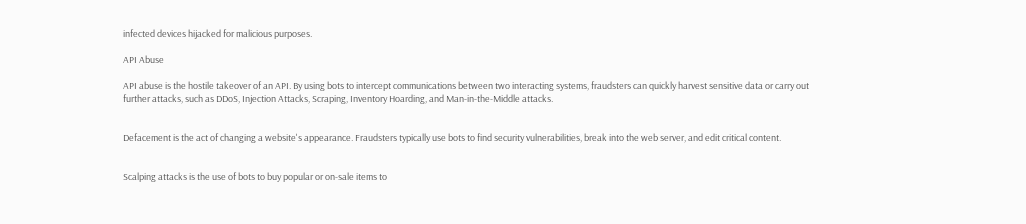infected devices hijacked for malicious purposes.

API Abuse

API abuse is the hostile takeover of an API. By using bots to intercept communications between two interacting systems, fraudsters can quickly harvest sensitive data or carry out further attacks, such as DDoS, Injection Attacks, Scraping, Inventory Hoarding, and Man-in-the-Middle attacks.


Defacement is the act of changing a website's appearance. Fraudsters typically use bots to find security vulnerabilities, break into the web server, and edit critical content.


Scalping attacks is the use of bots to buy popular or on-sale items to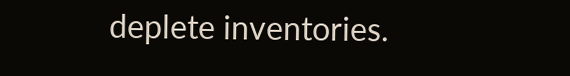deplete inventories.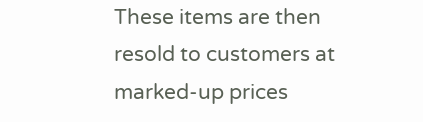These items are then resold to customers at marked-up prices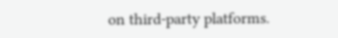on third-party platforms.